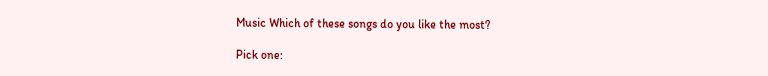Music Which of these songs do you like the most?

Pick one: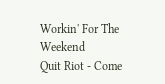Workin' For The Weekend
Quit Riot - Come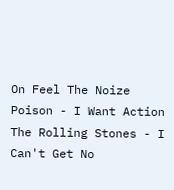On Feel The Noize
Poison - I Want Action
The Rolling Stones - I Can't Get No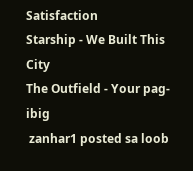Satisfaction
Starship - We Built This City
The Outfield - Your pag-ibig
 zanhar1 posted sa loob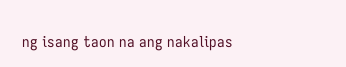ng isang taon na ang nakalipas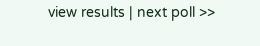view results | next poll >>